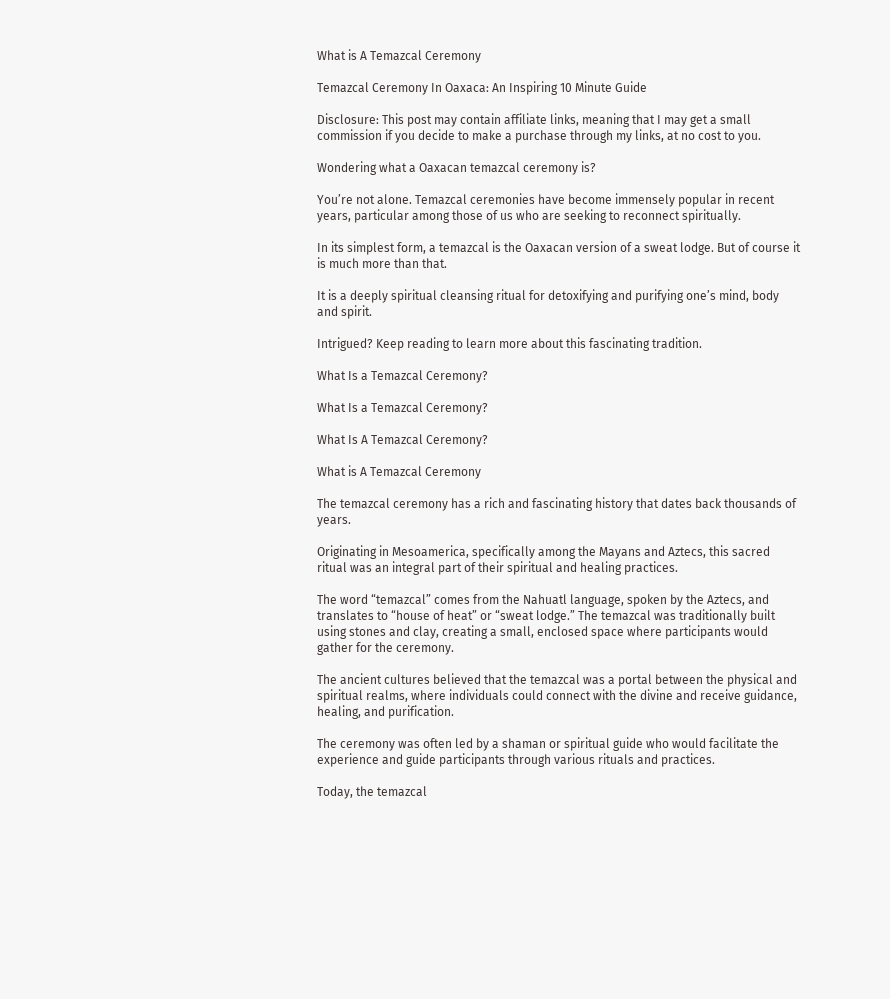What is A Temazcal Ceremony

Temazcal Ceremony In Oaxaca: An Inspiring 10 Minute Guide

Disclosure: This post may contain affiliate links, meaning that I may get a small commission if you decide to make a purchase through my links, at no cost to you.

Wondering what a Oaxacan temazcal ceremony is?

You’re not alone. Temazcal ceremonies have become immensely popular in recent years, particular among those of us who are seeking to reconnect spiritually.

In its simplest form, a temazcal is the Oaxacan version of a sweat lodge. But of course it is much more than that.

It is a deeply spiritual cleansing ritual for detoxifying and purifying one’s mind, body and spirit.

Intrigued? Keep reading to learn more about this fascinating tradition.

What Is a Temazcal Ceremony?

What Is a Temazcal Ceremony?

What Is A Temazcal Ceremony?

What is A Temazcal Ceremony

The temazcal ceremony has a rich and fascinating history that dates back thousands of years.

Originating in Mesoamerica, specifically among the Mayans and Aztecs, this sacred ritual was an integral part of their spiritual and healing practices.

The word “temazcal” comes from the Nahuatl language, spoken by the Aztecs, and translates to “house of heat” or “sweat lodge.” The temazcal was traditionally built using stones and clay, creating a small, enclosed space where participants would gather for the ceremony.

The ancient cultures believed that the temazcal was a portal between the physical and spiritual realms, where individuals could connect with the divine and receive guidance, healing, and purification.

The ceremony was often led by a shaman or spiritual guide who would facilitate the experience and guide participants through various rituals and practices.

Today, the temazcal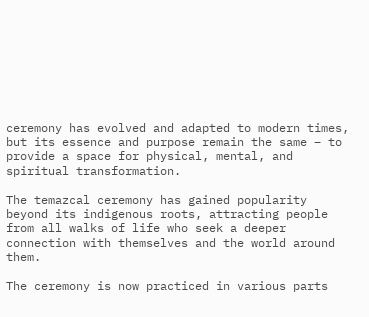ceremony has evolved and adapted to modern times, but its essence and purpose remain the same – to provide a space for physical, mental, and spiritual transformation.

The temazcal ceremony has gained popularity beyond its indigenous roots, attracting people from all walks of life who seek a deeper connection with themselves and the world around them.

The ceremony is now practiced in various parts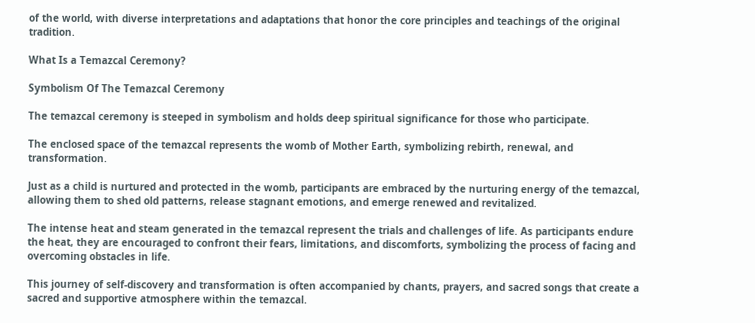of the world, with diverse interpretations and adaptations that honor the core principles and teachings of the original tradition.

What Is a Temazcal Ceremony?

Symbolism Of The Temazcal Ceremony

The temazcal ceremony is steeped in symbolism and holds deep spiritual significance for those who participate.

The enclosed space of the temazcal represents the womb of Mother Earth, symbolizing rebirth, renewal, and transformation.

Just as a child is nurtured and protected in the womb, participants are embraced by the nurturing energy of the temazcal, allowing them to shed old patterns, release stagnant emotions, and emerge renewed and revitalized.

The intense heat and steam generated in the temazcal represent the trials and challenges of life. As participants endure the heat, they are encouraged to confront their fears, limitations, and discomforts, symbolizing the process of facing and overcoming obstacles in life.

This journey of self-discovery and transformation is often accompanied by chants, prayers, and sacred songs that create a sacred and supportive atmosphere within the temazcal.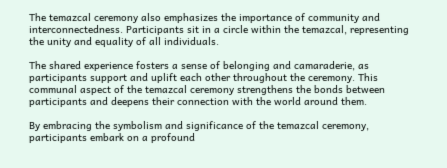The temazcal ceremony also emphasizes the importance of community and interconnectedness. Participants sit in a circle within the temazcal, representing the unity and equality of all individuals.

The shared experience fosters a sense of belonging and camaraderie, as participants support and uplift each other throughout the ceremony. This communal aspect of the temazcal ceremony strengthens the bonds between participants and deepens their connection with the world around them.

By embracing the symbolism and significance of the temazcal ceremony, participants embark on a profound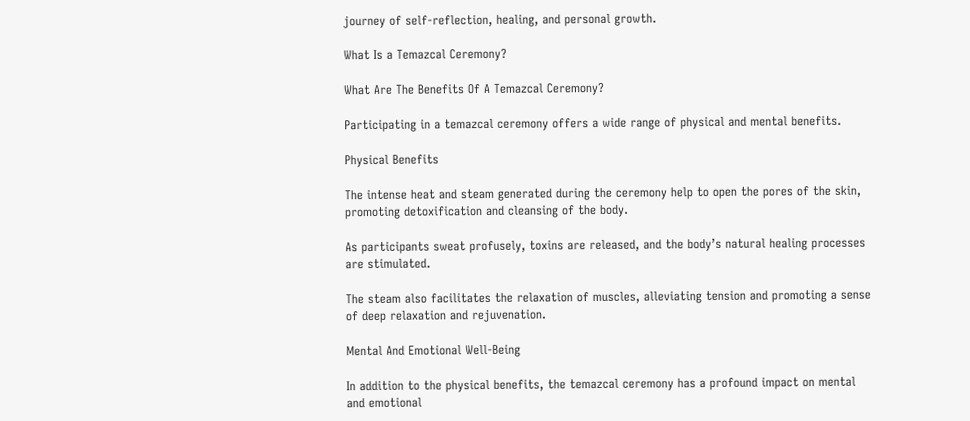journey of self-reflection, healing, and personal growth.

What Is a Temazcal Ceremony?

What Are The Benefits Of A Temazcal Ceremony?

Participating in a temazcal ceremony offers a wide range of physical and mental benefits.

Physical Benefits

The intense heat and steam generated during the ceremony help to open the pores of the skin, promoting detoxification and cleansing of the body.

As participants sweat profusely, toxins are released, and the body’s natural healing processes are stimulated.

The steam also facilitates the relaxation of muscles, alleviating tension and promoting a sense of deep relaxation and rejuvenation.

Mental And Emotional Well-Being

In addition to the physical benefits, the temazcal ceremony has a profound impact on mental and emotional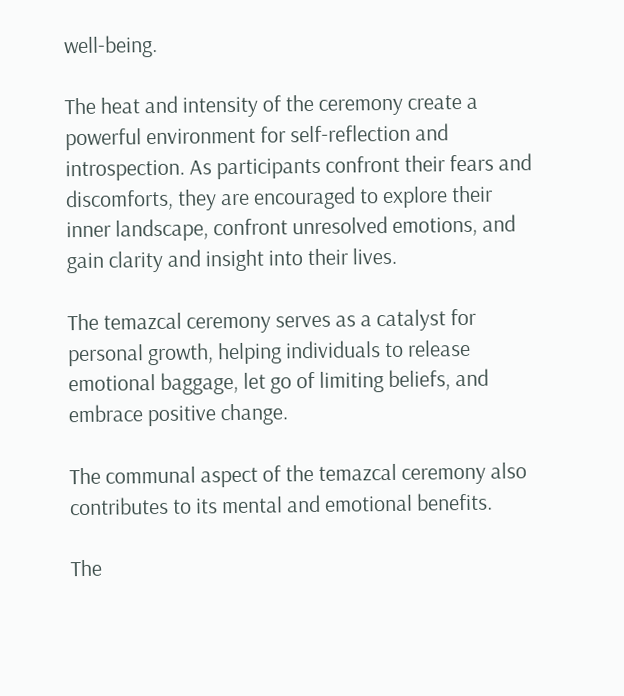well-being.

The heat and intensity of the ceremony create a powerful environment for self-reflection and introspection. As participants confront their fears and discomforts, they are encouraged to explore their inner landscape, confront unresolved emotions, and gain clarity and insight into their lives.

The temazcal ceremony serves as a catalyst for personal growth, helping individuals to release emotional baggage, let go of limiting beliefs, and embrace positive change.

The communal aspect of the temazcal ceremony also contributes to its mental and emotional benefits.

The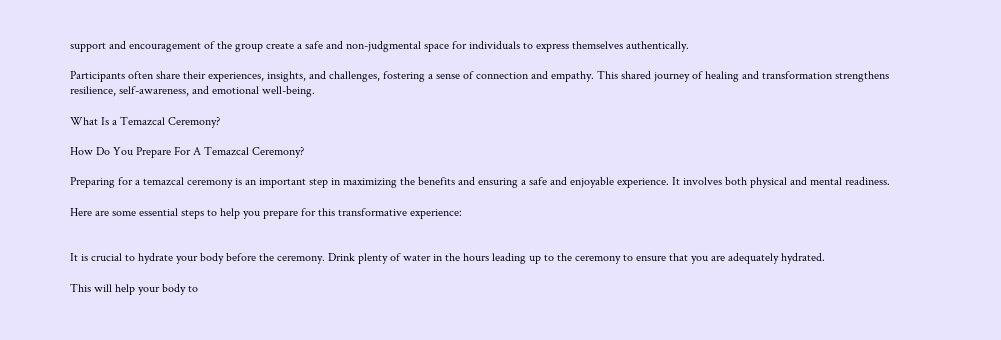support and encouragement of the group create a safe and non-judgmental space for individuals to express themselves authentically.

Participants often share their experiences, insights, and challenges, fostering a sense of connection and empathy. This shared journey of healing and transformation strengthens resilience, self-awareness, and emotional well-being.

What Is a Temazcal Ceremony?

How Do You Prepare For A Temazcal Ceremony?

Preparing for a temazcal ceremony is an important step in maximizing the benefits and ensuring a safe and enjoyable experience. It involves both physical and mental readiness.

Here are some essential steps to help you prepare for this transformative experience:


It is crucial to hydrate your body before the ceremony. Drink plenty of water in the hours leading up to the ceremony to ensure that you are adequately hydrated.

This will help your body to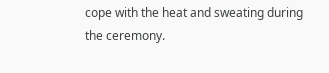cope with the heat and sweating during the ceremony.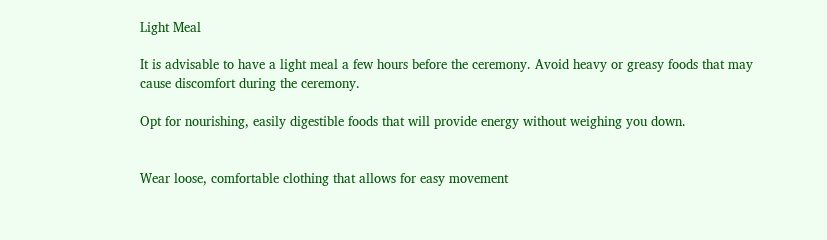Light Meal

It is advisable to have a light meal a few hours before the ceremony. Avoid heavy or greasy foods that may cause discomfort during the ceremony.

Opt for nourishing, easily digestible foods that will provide energy without weighing you down.


Wear loose, comfortable clothing that allows for easy movement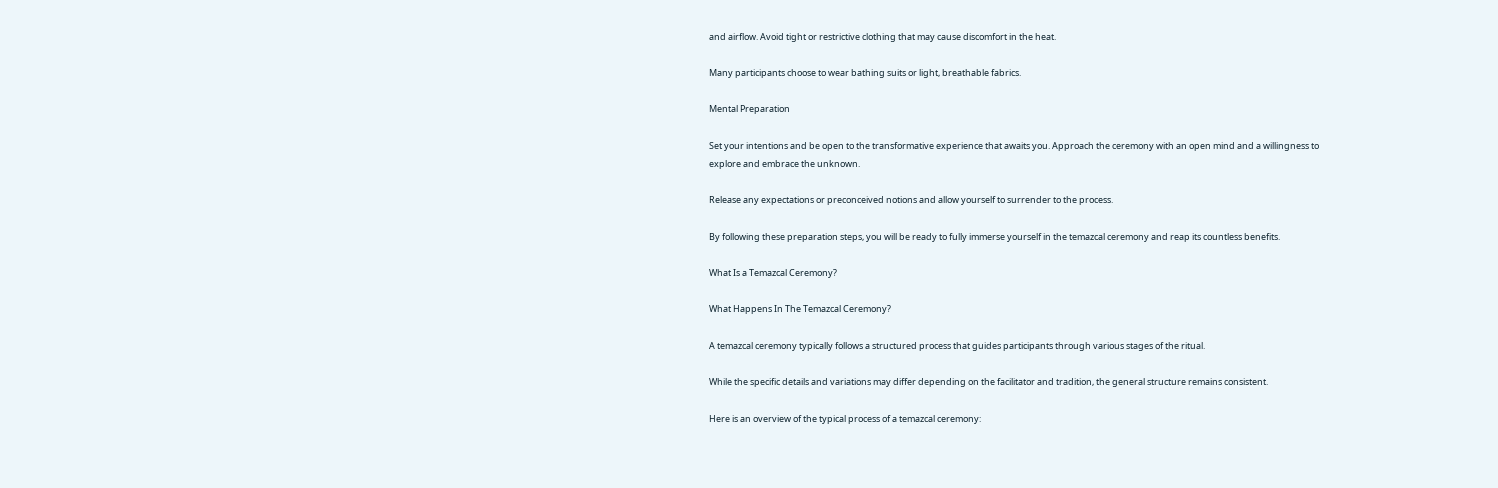and airflow. Avoid tight or restrictive clothing that may cause discomfort in the heat.

Many participants choose to wear bathing suits or light, breathable fabrics.

Mental Preparation

Set your intentions and be open to the transformative experience that awaits you. Approach the ceremony with an open mind and a willingness to explore and embrace the unknown.

Release any expectations or preconceived notions and allow yourself to surrender to the process.

By following these preparation steps, you will be ready to fully immerse yourself in the temazcal ceremony and reap its countless benefits.

What Is a Temazcal Ceremony?

What Happens In The Temazcal Ceremony?

A temazcal ceremony typically follows a structured process that guides participants through various stages of the ritual.

While the specific details and variations may differ depending on the facilitator and tradition, the general structure remains consistent.

Here is an overview of the typical process of a temazcal ceremony: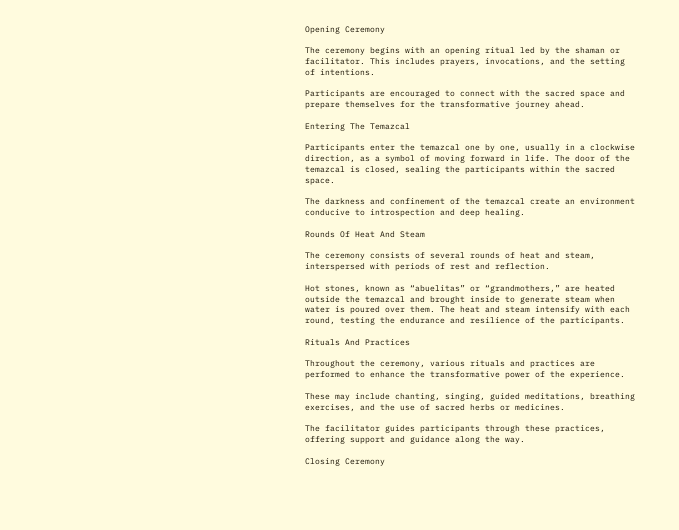Opening Ceremony

The ceremony begins with an opening ritual led by the shaman or facilitator. This includes prayers, invocations, and the setting of intentions.

Participants are encouraged to connect with the sacred space and prepare themselves for the transformative journey ahead.

Entering The Temazcal

Participants enter the temazcal one by one, usually in a clockwise direction, as a symbol of moving forward in life. The door of the temazcal is closed, sealing the participants within the sacred space.

The darkness and confinement of the temazcal create an environment conducive to introspection and deep healing.

Rounds Of Heat And Steam

The ceremony consists of several rounds of heat and steam, interspersed with periods of rest and reflection.

Hot stones, known as “abuelitas” or “grandmothers,” are heated outside the temazcal and brought inside to generate steam when water is poured over them. The heat and steam intensify with each round, testing the endurance and resilience of the participants.

Rituals And Practices

Throughout the ceremony, various rituals and practices are performed to enhance the transformative power of the experience.

These may include chanting, singing, guided meditations, breathing exercises, and the use of sacred herbs or medicines.

The facilitator guides participants through these practices, offering support and guidance along the way.

Closing Ceremony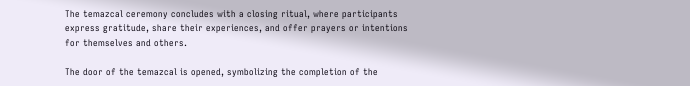The temazcal ceremony concludes with a closing ritual, where participants express gratitude, share their experiences, and offer prayers or intentions for themselves and others.

The door of the temazcal is opened, symbolizing the completion of the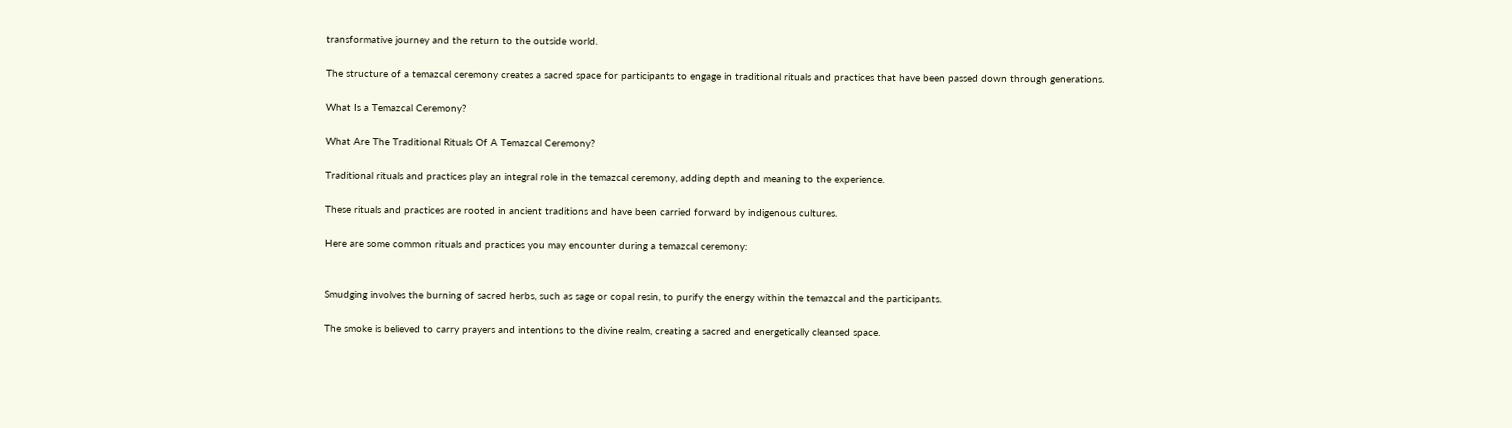transformative journey and the return to the outside world.

The structure of a temazcal ceremony creates a sacred space for participants to engage in traditional rituals and practices that have been passed down through generations.

What Is a Temazcal Ceremony?

What Are The Traditional Rituals Of A Temazcal Ceremony?

Traditional rituals and practices play an integral role in the temazcal ceremony, adding depth and meaning to the experience.

These rituals and practices are rooted in ancient traditions and have been carried forward by indigenous cultures.

Here are some common rituals and practices you may encounter during a temazcal ceremony:


Smudging involves the burning of sacred herbs, such as sage or copal resin, to purify the energy within the temazcal and the participants.

The smoke is believed to carry prayers and intentions to the divine realm, creating a sacred and energetically cleansed space.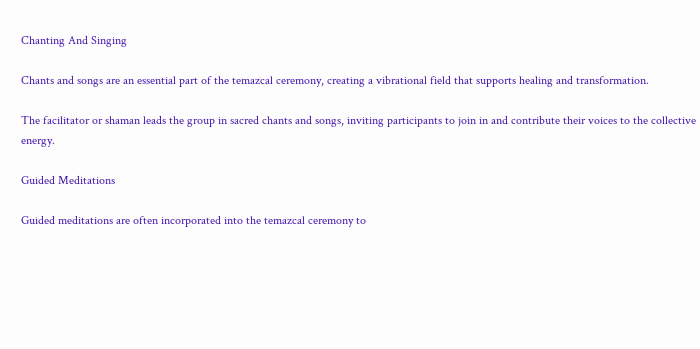Chanting And Singing

Chants and songs are an essential part of the temazcal ceremony, creating a vibrational field that supports healing and transformation.

The facilitator or shaman leads the group in sacred chants and songs, inviting participants to join in and contribute their voices to the collective energy.

Guided Meditations

Guided meditations are often incorporated into the temazcal ceremony to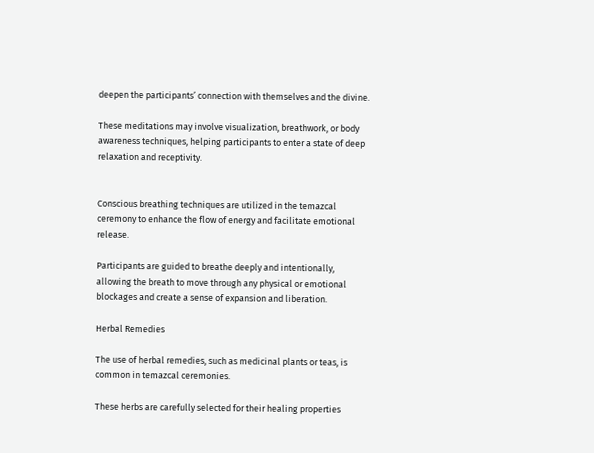deepen the participants’ connection with themselves and the divine.

These meditations may involve visualization, breathwork, or body awareness techniques, helping participants to enter a state of deep relaxation and receptivity.


Conscious breathing techniques are utilized in the temazcal ceremony to enhance the flow of energy and facilitate emotional release.

Participants are guided to breathe deeply and intentionally, allowing the breath to move through any physical or emotional blockages and create a sense of expansion and liberation.

Herbal Remedies

The use of herbal remedies, such as medicinal plants or teas, is common in temazcal ceremonies.

These herbs are carefully selected for their healing properties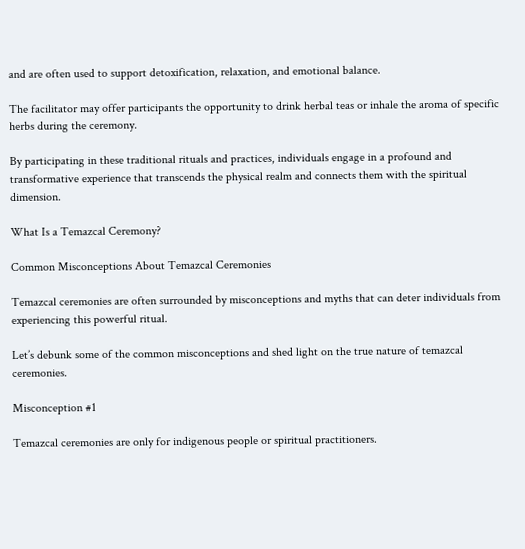and are often used to support detoxification, relaxation, and emotional balance.

The facilitator may offer participants the opportunity to drink herbal teas or inhale the aroma of specific herbs during the ceremony.

By participating in these traditional rituals and practices, individuals engage in a profound and transformative experience that transcends the physical realm and connects them with the spiritual dimension.

What Is a Temazcal Ceremony?

Common Misconceptions About Temazcal Ceremonies

Temazcal ceremonies are often surrounded by misconceptions and myths that can deter individuals from experiencing this powerful ritual.

Let’s debunk some of the common misconceptions and shed light on the true nature of temazcal ceremonies.

Misconception #1

Temazcal ceremonies are only for indigenous people or spiritual practitioners.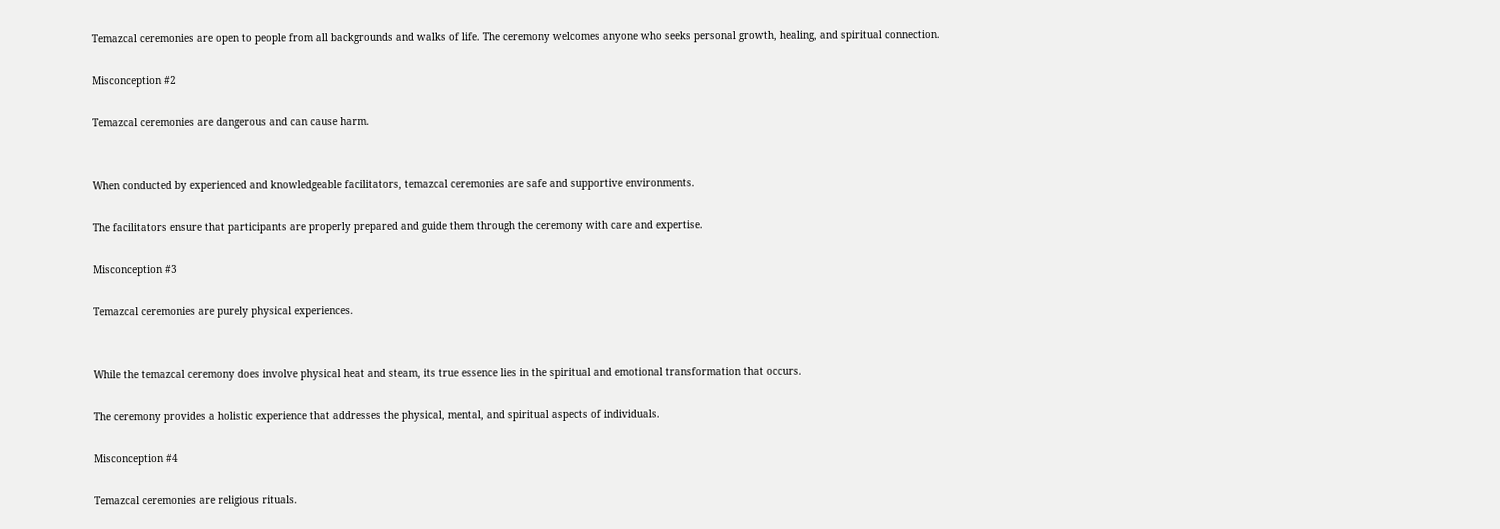Temazcal ceremonies are open to people from all backgrounds and walks of life. The ceremony welcomes anyone who seeks personal growth, healing, and spiritual connection.

Misconception #2

Temazcal ceremonies are dangerous and can cause harm.


When conducted by experienced and knowledgeable facilitators, temazcal ceremonies are safe and supportive environments.

The facilitators ensure that participants are properly prepared and guide them through the ceremony with care and expertise.

Misconception #3

Temazcal ceremonies are purely physical experiences.


While the temazcal ceremony does involve physical heat and steam, its true essence lies in the spiritual and emotional transformation that occurs.

The ceremony provides a holistic experience that addresses the physical, mental, and spiritual aspects of individuals.

Misconception #4

Temazcal ceremonies are religious rituals.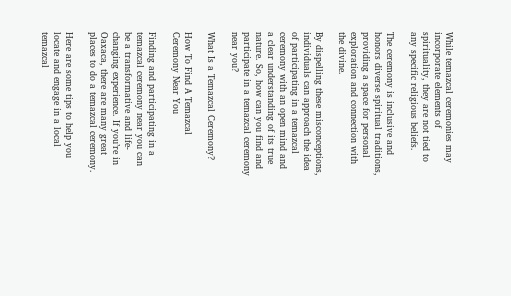While temazcal ceremonies may incorporate elements of spirituality, they are not tied to any specific religious beliefs.

The ceremony is inclusive and honors diverse spiritual traditions, providing a space for personal exploration and connection with the divine.

By dispelling these misconceptions, individuals can approach the idea of participating in a temazcal ceremony with an open mind and a clear understanding of its true nature. So, how can you find and participate in a temazcal ceremony near you?

What Is a Temazcal Ceremony?

How To Find A Temazcal Ceremony Near You

Finding and participating in a temazcal ceremony near you can be a transformative and life-changing experience. If you’re in Oaxaca, there are many great places to do a temazcal ceremony.

Here are some tips to help you locate and engage in a local temazcal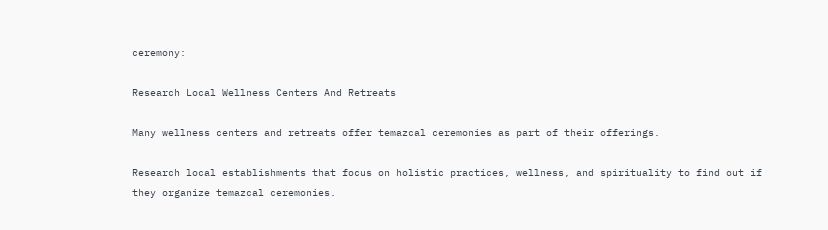ceremony:

Research Local Wellness Centers And Retreats

Many wellness centers and retreats offer temazcal ceremonies as part of their offerings.

Research local establishments that focus on holistic practices, wellness, and spirituality to find out if they organize temazcal ceremonies.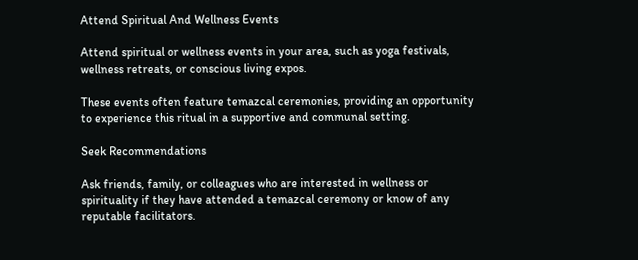Attend Spiritual And Wellness Events

Attend spiritual or wellness events in your area, such as yoga festivals, wellness retreats, or conscious living expos.

These events often feature temazcal ceremonies, providing an opportunity to experience this ritual in a supportive and communal setting.

Seek Recommendations

Ask friends, family, or colleagues who are interested in wellness or spirituality if they have attended a temazcal ceremony or know of any reputable facilitators.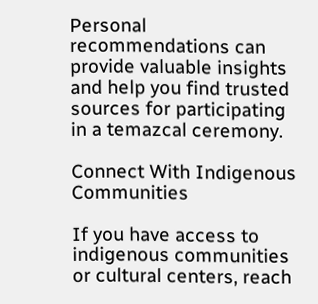Personal recommendations can provide valuable insights and help you find trusted sources for participating in a temazcal ceremony.

Connect With Indigenous Communities

If you have access to indigenous communities or cultural centers, reach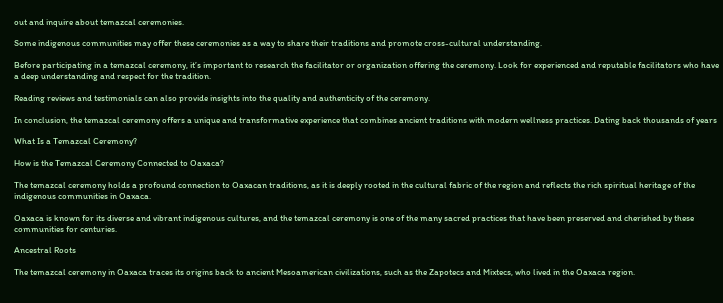out and inquire about temazcal ceremonies.

Some indigenous communities may offer these ceremonies as a way to share their traditions and promote cross-cultural understanding.

Before participating in a temazcal ceremony, it’s important to research the facilitator or organization offering the ceremony. Look for experienced and reputable facilitators who have a deep understanding and respect for the tradition.

Reading reviews and testimonials can also provide insights into the quality and authenticity of the ceremony.

In conclusion, the temazcal ceremony offers a unique and transformative experience that combines ancient traditions with modern wellness practices. Dating back thousands of years

What Is a Temazcal Ceremony?

How is the Temazcal Ceremony Connected to Oaxaca?

The temazcal ceremony holds a profound connection to Oaxacan traditions, as it is deeply rooted in the cultural fabric of the region and reflects the rich spiritual heritage of the indigenous communities in Oaxaca.

Oaxaca is known for its diverse and vibrant indigenous cultures, and the temazcal ceremony is one of the many sacred practices that have been preserved and cherished by these communities for centuries.

Ancestral Roots

The temazcal ceremony in Oaxaca traces its origins back to ancient Mesoamerican civilizations, such as the Zapotecs and Mixtecs, who lived in the Oaxaca region.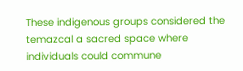These indigenous groups considered the temazcal a sacred space where individuals could commune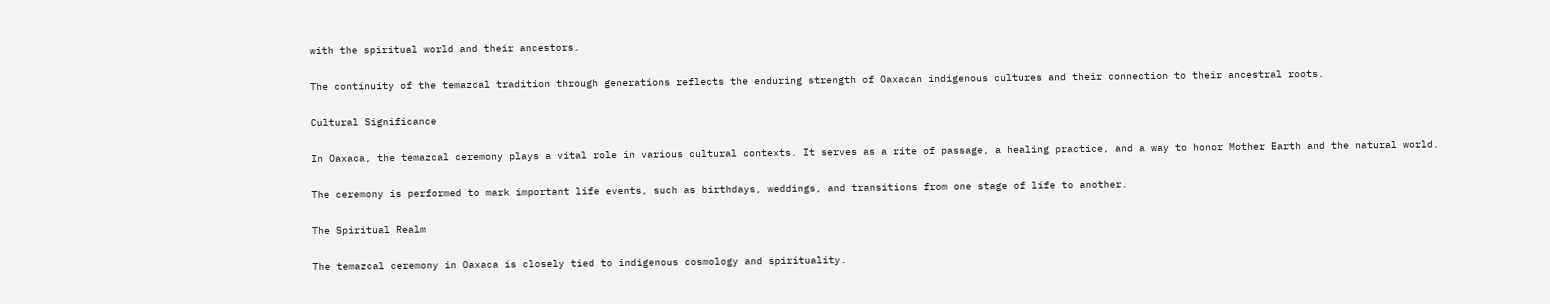with the spiritual world and their ancestors.

The continuity of the temazcal tradition through generations reflects the enduring strength of Oaxacan indigenous cultures and their connection to their ancestral roots.

Cultural Significance

In Oaxaca, the temazcal ceremony plays a vital role in various cultural contexts. It serves as a rite of passage, a healing practice, and a way to honor Mother Earth and the natural world.

The ceremony is performed to mark important life events, such as birthdays, weddings, and transitions from one stage of life to another.

The Spiritual Realm

The temazcal ceremony in Oaxaca is closely tied to indigenous cosmology and spirituality.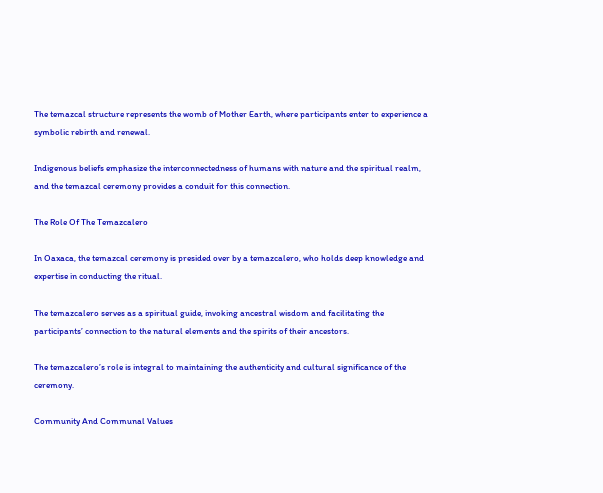The temazcal structure represents the womb of Mother Earth, where participants enter to experience a symbolic rebirth and renewal.

Indigenous beliefs emphasize the interconnectedness of humans with nature and the spiritual realm, and the temazcal ceremony provides a conduit for this connection.

The Role Of The Temazcalero

In Oaxaca, the temazcal ceremony is presided over by a temazcalero, who holds deep knowledge and expertise in conducting the ritual.

The temazcalero serves as a spiritual guide, invoking ancestral wisdom and facilitating the participants’ connection to the natural elements and the spirits of their ancestors.

The temazcalero’s role is integral to maintaining the authenticity and cultural significance of the ceremony.

Community And Communal Values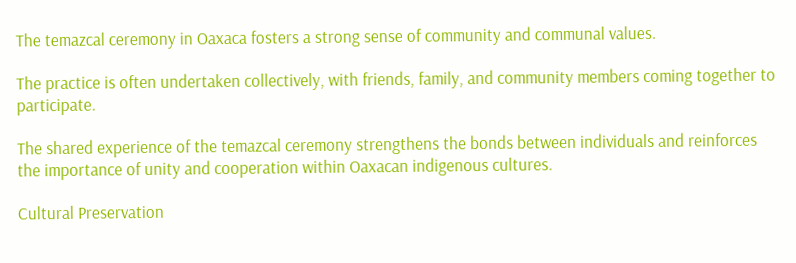The temazcal ceremony in Oaxaca fosters a strong sense of community and communal values.

The practice is often undertaken collectively, with friends, family, and community members coming together to participate.

The shared experience of the temazcal ceremony strengthens the bonds between individuals and reinforces the importance of unity and cooperation within Oaxacan indigenous cultures.

Cultural Preservation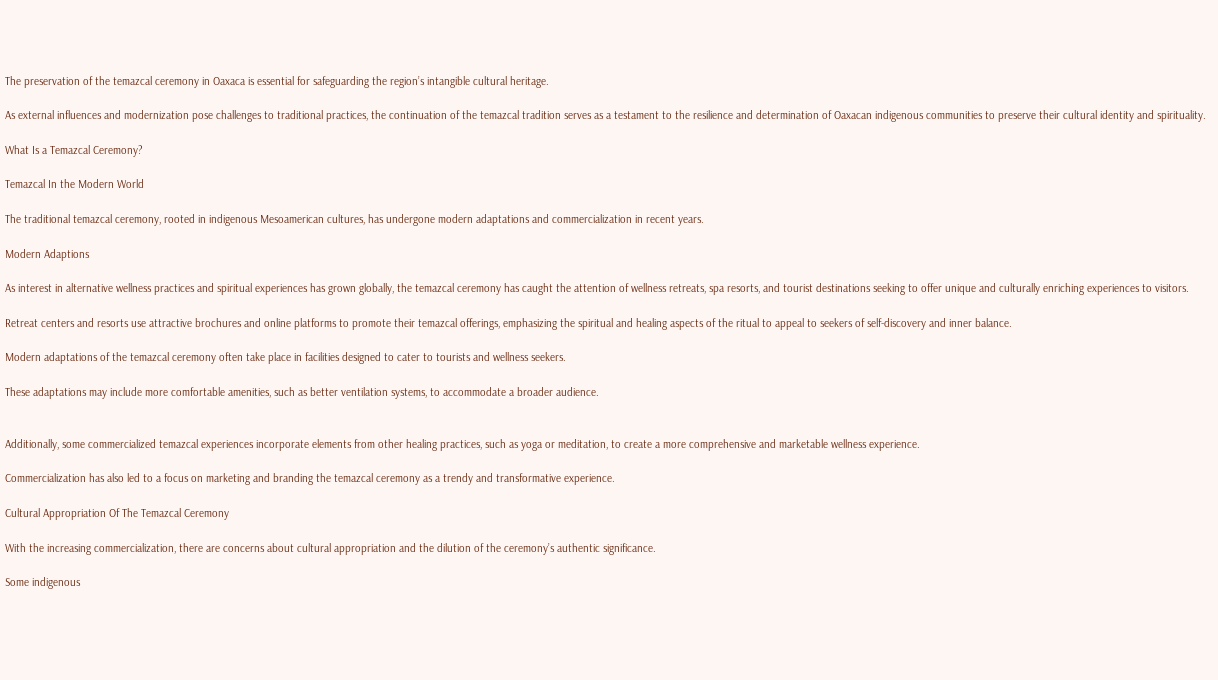The preservation of the temazcal ceremony in Oaxaca is essential for safeguarding the region’s intangible cultural heritage.

As external influences and modernization pose challenges to traditional practices, the continuation of the temazcal tradition serves as a testament to the resilience and determination of Oaxacan indigenous communities to preserve their cultural identity and spirituality.

What Is a Temazcal Ceremony?

Temazcal In the Modern World

The traditional temazcal ceremony, rooted in indigenous Mesoamerican cultures, has undergone modern adaptations and commercialization in recent years.

Modern Adaptions

As interest in alternative wellness practices and spiritual experiences has grown globally, the temazcal ceremony has caught the attention of wellness retreats, spa resorts, and tourist destinations seeking to offer unique and culturally enriching experiences to visitors.

Retreat centers and resorts use attractive brochures and online platforms to promote their temazcal offerings, emphasizing the spiritual and healing aspects of the ritual to appeal to seekers of self-discovery and inner balance.

Modern adaptations of the temazcal ceremony often take place in facilities designed to cater to tourists and wellness seekers.

These adaptations may include more comfortable amenities, such as better ventilation systems, to accommodate a broader audience.


Additionally, some commercialized temazcal experiences incorporate elements from other healing practices, such as yoga or meditation, to create a more comprehensive and marketable wellness experience.

Commercialization has also led to a focus on marketing and branding the temazcal ceremony as a trendy and transformative experience.

Cultural Appropriation Of The Temazcal Ceremony

With the increasing commercialization, there are concerns about cultural appropriation and the dilution of the ceremony’s authentic significance.

Some indigenous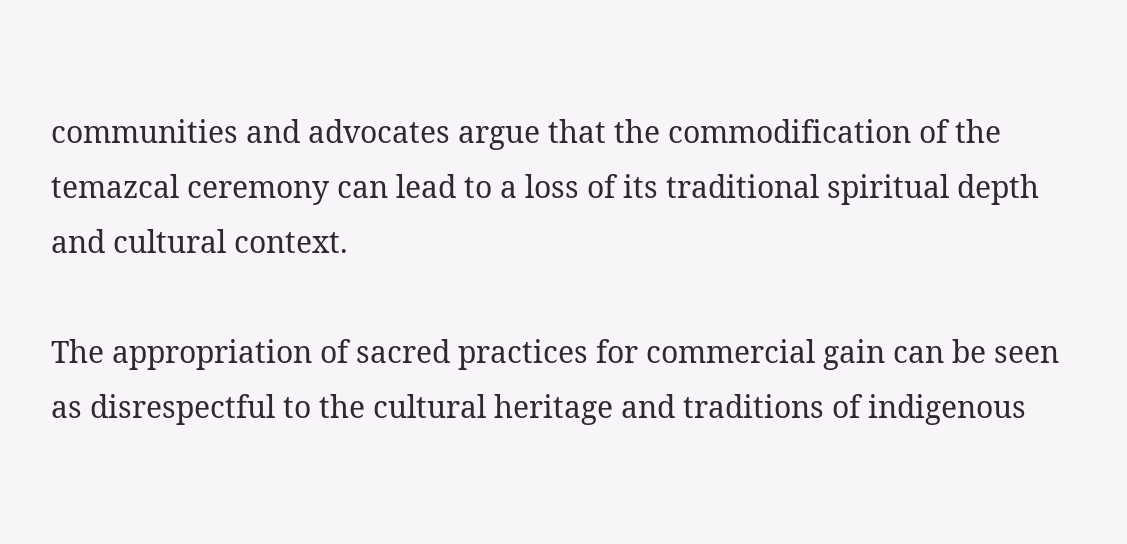communities and advocates argue that the commodification of the temazcal ceremony can lead to a loss of its traditional spiritual depth and cultural context.

The appropriation of sacred practices for commercial gain can be seen as disrespectful to the cultural heritage and traditions of indigenous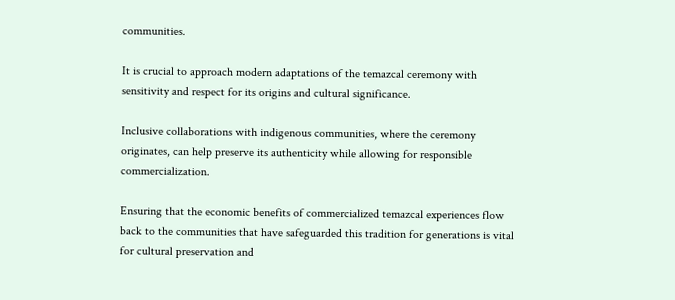communities.

It is crucial to approach modern adaptations of the temazcal ceremony with sensitivity and respect for its origins and cultural significance.

Inclusive collaborations with indigenous communities, where the ceremony originates, can help preserve its authenticity while allowing for responsible commercialization.

Ensuring that the economic benefits of commercialized temazcal experiences flow back to the communities that have safeguarded this tradition for generations is vital for cultural preservation and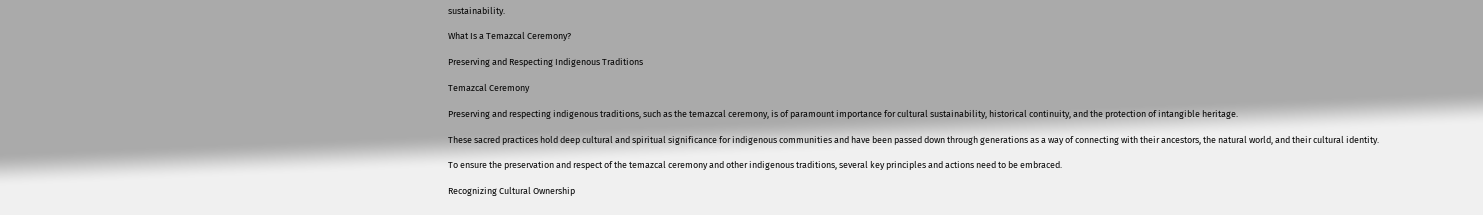sustainability.

What Is a Temazcal Ceremony?

Preserving and Respecting Indigenous Traditions

Temazcal Ceremony

Preserving and respecting indigenous traditions, such as the temazcal ceremony, is of paramount importance for cultural sustainability, historical continuity, and the protection of intangible heritage.

These sacred practices hold deep cultural and spiritual significance for indigenous communities and have been passed down through generations as a way of connecting with their ancestors, the natural world, and their cultural identity.

To ensure the preservation and respect of the temazcal ceremony and other indigenous traditions, several key principles and actions need to be embraced.

Recognizing Cultural Ownership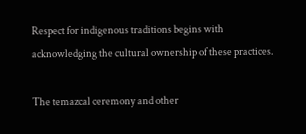Respect for indigenous traditions begins with acknowledging the cultural ownership of these practices.

The temazcal ceremony and other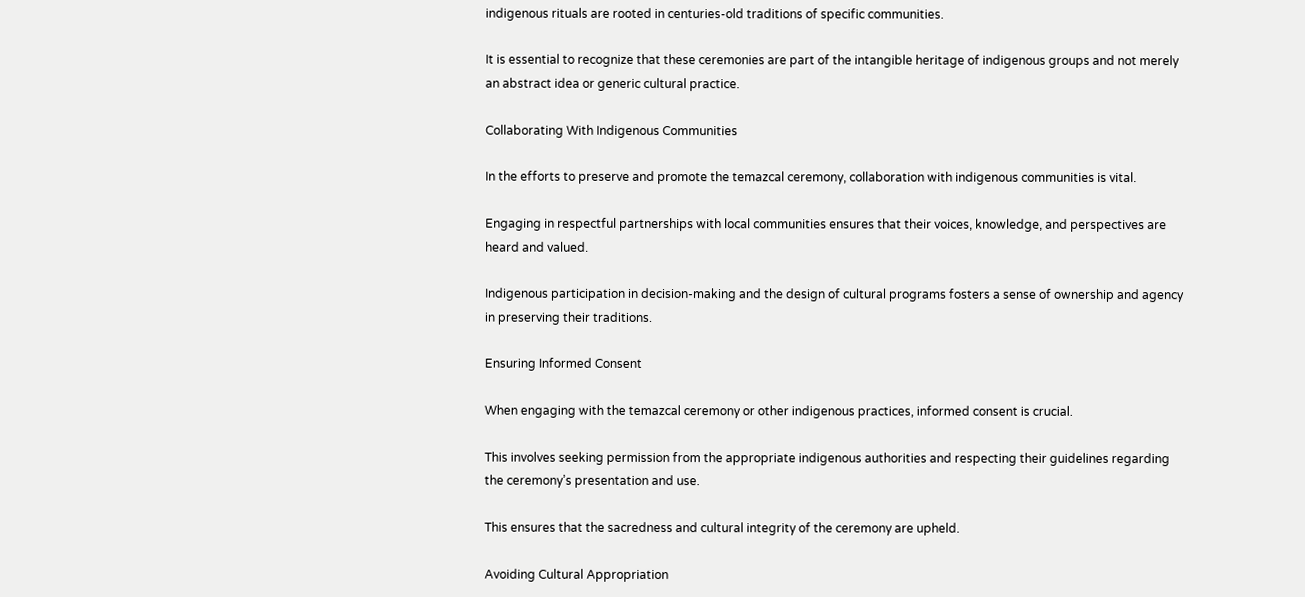indigenous rituals are rooted in centuries-old traditions of specific communities.

It is essential to recognize that these ceremonies are part of the intangible heritage of indigenous groups and not merely an abstract idea or generic cultural practice.

Collaborating With Indigenous Communities

In the efforts to preserve and promote the temazcal ceremony, collaboration with indigenous communities is vital.

Engaging in respectful partnerships with local communities ensures that their voices, knowledge, and perspectives are heard and valued.

Indigenous participation in decision-making and the design of cultural programs fosters a sense of ownership and agency in preserving their traditions.

Ensuring Informed Consent

When engaging with the temazcal ceremony or other indigenous practices, informed consent is crucial.

This involves seeking permission from the appropriate indigenous authorities and respecting their guidelines regarding the ceremony’s presentation and use.

This ensures that the sacredness and cultural integrity of the ceremony are upheld.

Avoiding Cultural Appropriation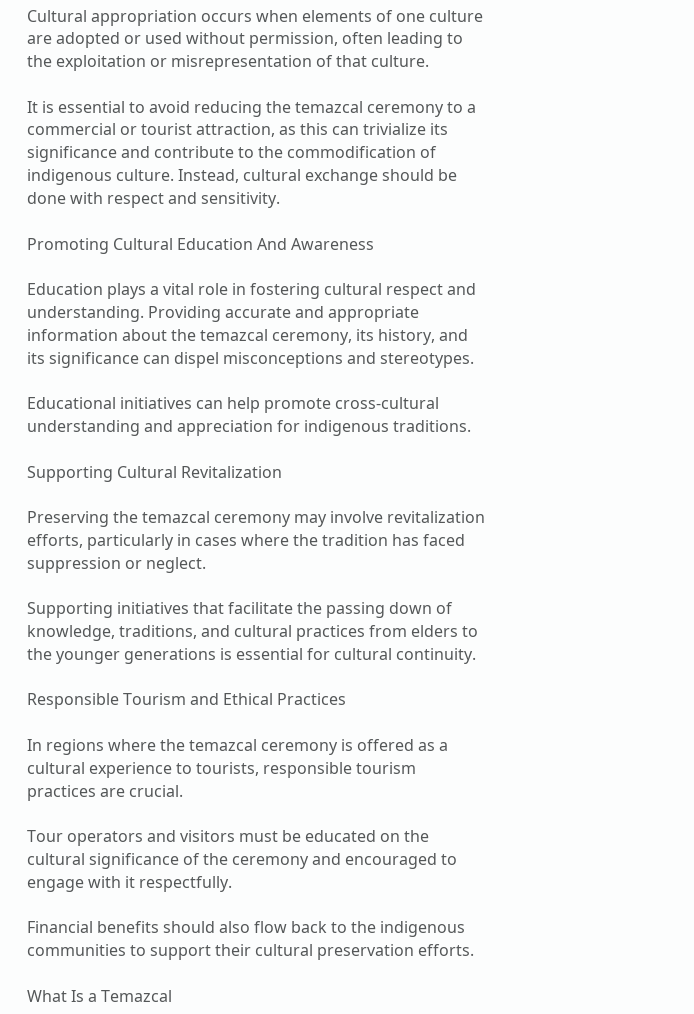Cultural appropriation occurs when elements of one culture are adopted or used without permission, often leading to the exploitation or misrepresentation of that culture.

It is essential to avoid reducing the temazcal ceremony to a commercial or tourist attraction, as this can trivialize its significance and contribute to the commodification of indigenous culture. Instead, cultural exchange should be done with respect and sensitivity.

Promoting Cultural Education And Awareness

Education plays a vital role in fostering cultural respect and understanding. Providing accurate and appropriate information about the temazcal ceremony, its history, and its significance can dispel misconceptions and stereotypes.

Educational initiatives can help promote cross-cultural understanding and appreciation for indigenous traditions.

Supporting Cultural Revitalization

Preserving the temazcal ceremony may involve revitalization efforts, particularly in cases where the tradition has faced suppression or neglect.

Supporting initiatives that facilitate the passing down of knowledge, traditions, and cultural practices from elders to the younger generations is essential for cultural continuity.

Responsible Tourism and Ethical Practices

In regions where the temazcal ceremony is offered as a cultural experience to tourists, responsible tourism practices are crucial.

Tour operators and visitors must be educated on the cultural significance of the ceremony and encouraged to engage with it respectfully.

Financial benefits should also flow back to the indigenous communities to support their cultural preservation efforts.

What Is a Temazcal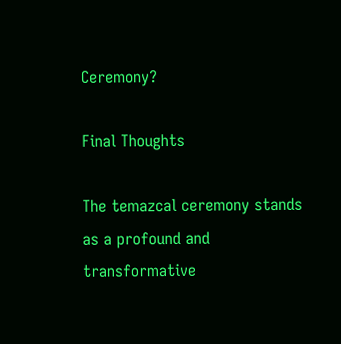Ceremony?

Final Thoughts

The temazcal ceremony stands as a profound and transformative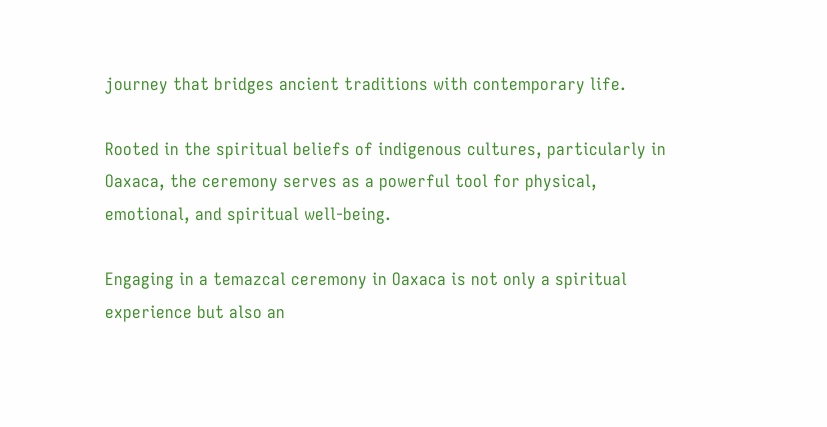journey that bridges ancient traditions with contemporary life.

Rooted in the spiritual beliefs of indigenous cultures, particularly in Oaxaca, the ceremony serves as a powerful tool for physical, emotional, and spiritual well-being.

Engaging in a temazcal ceremony in Oaxaca is not only a spiritual experience but also an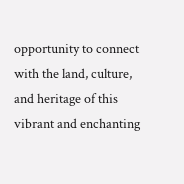opportunity to connect with the land, culture, and heritage of this vibrant and enchanting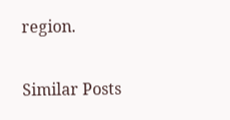region.

Similar Posts